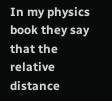In my physics book they say that the relative distance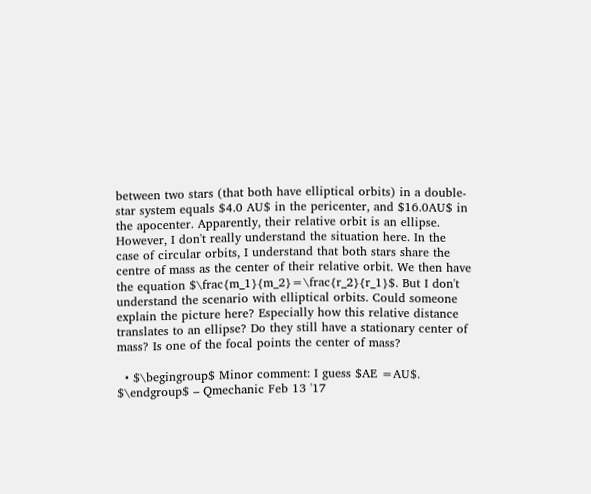between two stars (that both have elliptical orbits) in a double-star system equals $4.0 AU$ in the pericenter, and $16.0AU$ in the apocenter. Apparently, their relative orbit is an ellipse. However, I don't really understand the situation here. In the case of circular orbits, I understand that both stars share the centre of mass as the center of their relative orbit. We then have the equation $\frac{m_1}{m_2}=\frac{r_2}{r_1}$. But I don't understand the scenario with elliptical orbits. Could someone explain the picture here? Especially how this relative distance translates to an ellipse? Do they still have a stationary center of mass? Is one of the focal points the center of mass?

  • $\begingroup$ Minor comment: I guess $AE =AU$. $\endgroup$ – Qmechanic Feb 13 '17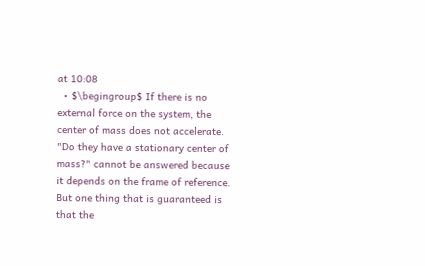at 10:08
  • $\begingroup$ If there is no external force on the system, the center of mass does not accelerate. "Do they have a stationary center of mass?" cannot be answered because it depends on the frame of reference. But one thing that is guaranteed is that the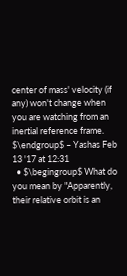center of mass' velocity (if any) won't change when you are watching from an inertial reference frame. $\endgroup$ – Yashas Feb 13 '17 at 12:31
  • $\begingroup$ What do you mean by "Apparently, their relative orbit is an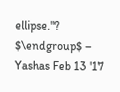ellipse."? $\endgroup$ – Yashas Feb 13 '17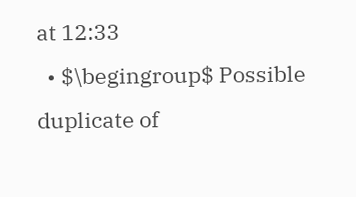at 12:33
  • $\begingroup$ Possible duplicate of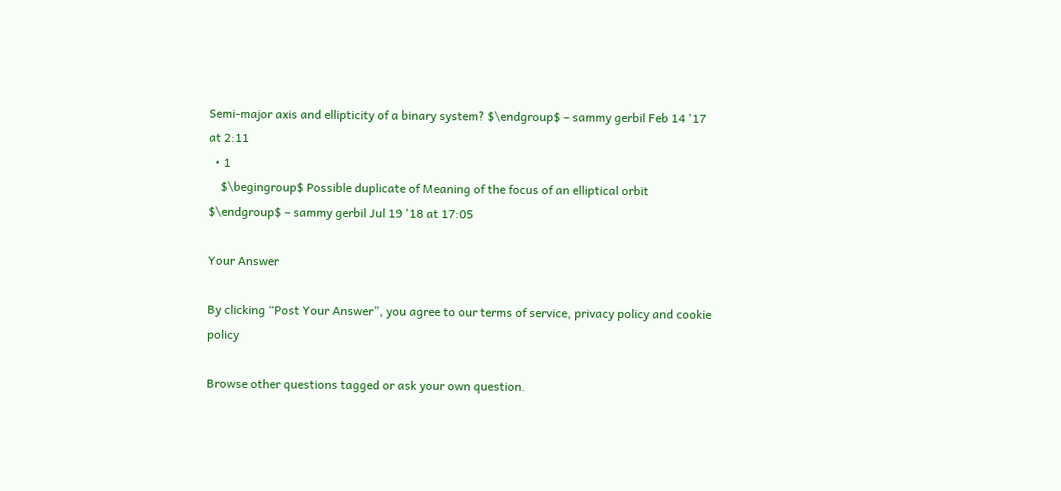Semi-major axis and ellipticity of a binary system? $\endgroup$ – sammy gerbil Feb 14 '17 at 2:11
  • 1
    $\begingroup$ Possible duplicate of Meaning of the focus of an elliptical orbit $\endgroup$ – sammy gerbil Jul 19 '18 at 17:05

Your Answer

By clicking “Post Your Answer”, you agree to our terms of service, privacy policy and cookie policy

Browse other questions tagged or ask your own question.